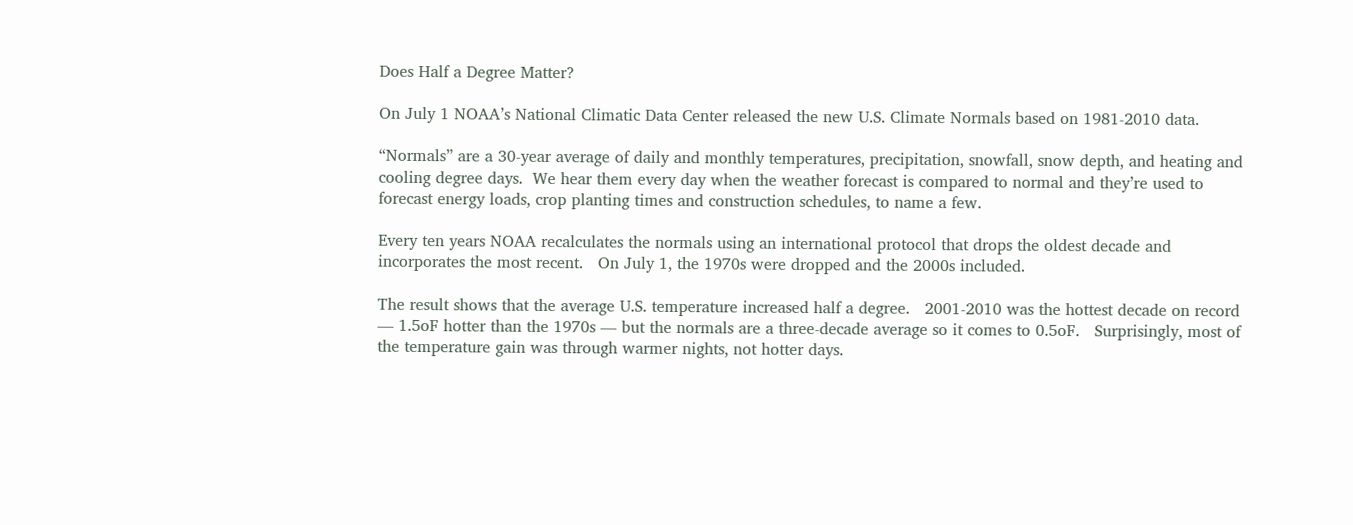Does Half a Degree Matter?

On July 1 NOAA’s National Climatic Data Center released the new U.S. Climate Normals based on 1981-2010 data.

“Normals” are a 30-year average of daily and monthly temperatures, precipitation, snowfall, snow depth, and heating and cooling degree days.  We hear them every day when the weather forecast is compared to normal and they’re used to forecast energy loads, crop planting times and construction schedules, to name a few.

Every ten years NOAA recalculates the normals using an international protocol that drops the oldest decade and incorporates the most recent.   On July 1, the 1970s were dropped and the 2000s included.

The result shows that the average U.S. temperature increased half a degree.   2001-2010 was the hottest decade on record  — 1.5oF hotter than the 1970s — but the normals are a three-decade average so it comes to 0.5oF.   Surprisingly, most of the temperature gain was through warmer nights, not hotter days.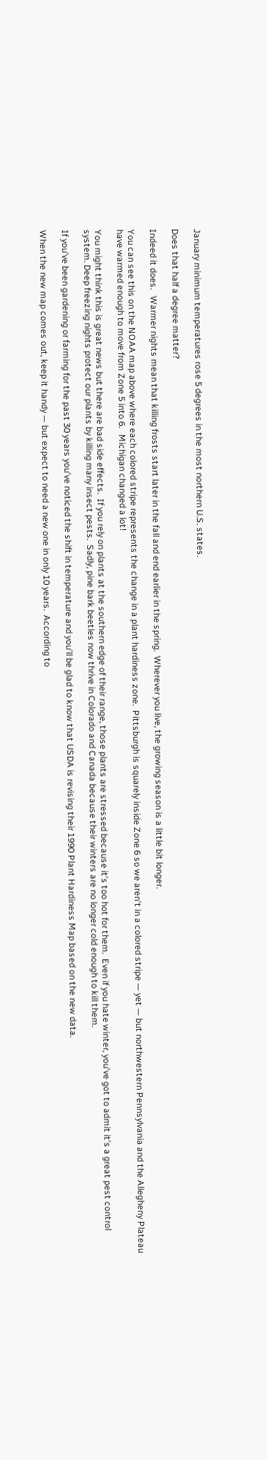January minimum temperatures rose 5 degrees in the most northern U.S. states.

Does that half a degree matter?

Indeed it does.   Warmer nights mean that killing frosts start later in the fall and end earlier in the spring.  Wherever you live, the growing season is a little bit longer.

You can see this on the NOAA map above where each colored stripe represents the change in a plant hardiness zone.  Pittsburgh is squarely inside Zone 6 so we aren’t in a colored stripe — yet — but northwestern Pennsylvania and the Allegheny Plateau have warmed enough to move from Zone 5 into 6.   Michigan changed a lot!

You might think this is great news but there are bad side effects.  If you rely on plants at the southern edge of their range, those plants are stressed because it’s too hot for them.  Even if you hate winter, you’ve got to admit it’s a great pest control system. Deep freezing nights protect our plants by killing many insect pests.  Sadly, pine bark beetles now thrive in Colorado and Canada because their winters are no longer cold enough to kill them.

If you’ve been gardening or farming for the past 30 years you’ve noticed the shift in temperature and you’ll be glad to know that USDA is revising their 1990 Plant Hardiness Map based on the new data.

When the new map comes out, keep it handy — but expect to need a new one in only 10 years.  According to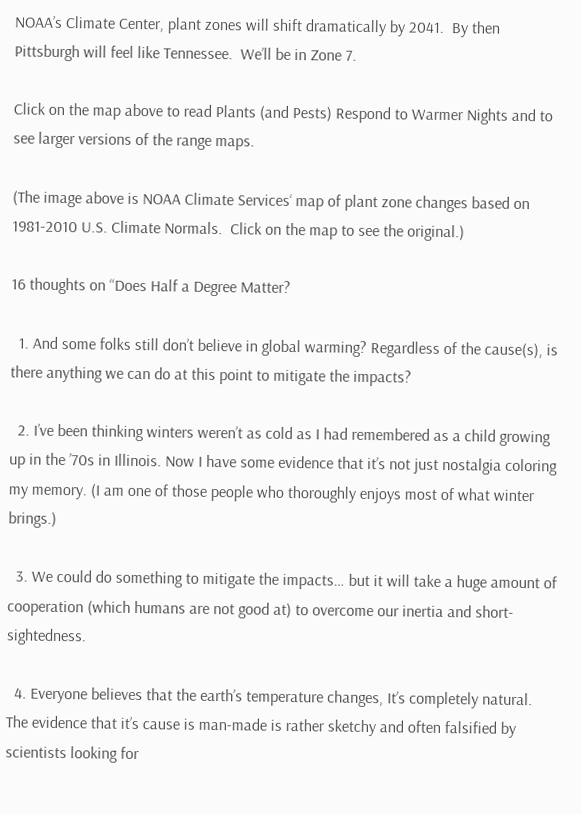NOAA’s Climate Center, plant zones will shift dramatically by 2041.  By then Pittsburgh will feel like Tennessee.  We’ll be in Zone 7.

Click on the map above to read Plants (and Pests) Respond to Warmer Nights and to see larger versions of the range maps.

(The image above is NOAA Climate Services‘ map of plant zone changes based on 1981-2010 U.S. Climate Normals.  Click on the map to see the original.)

16 thoughts on “Does Half a Degree Matter?

  1. And some folks still don’t believe in global warming? Regardless of the cause(s), is there anything we can do at this point to mitigate the impacts?

  2. I’ve been thinking winters weren’t as cold as I had remembered as a child growing up in the ’70s in Illinois. Now I have some evidence that it’s not just nostalgia coloring my memory. (I am one of those people who thoroughly enjoys most of what winter brings.)

  3. We could do something to mitigate the impacts… but it will take a huge amount of cooperation (which humans are not good at) to overcome our inertia and short-sightedness.

  4. Everyone believes that the earth’s temperature changes, It’s completely natural. The evidence that it’s cause is man-made is rather sketchy and often falsified by scientists looking for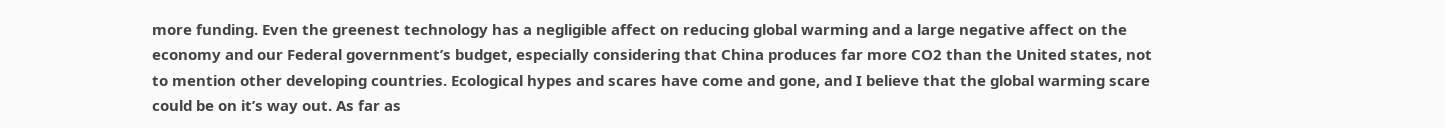more funding. Even the greenest technology has a negligible affect on reducing global warming and a large negative affect on the economy and our Federal government’s budget, especially considering that China produces far more CO2 than the United states, not to mention other developing countries. Ecological hypes and scares have come and gone, and I believe that the global warming scare could be on it’s way out. As far as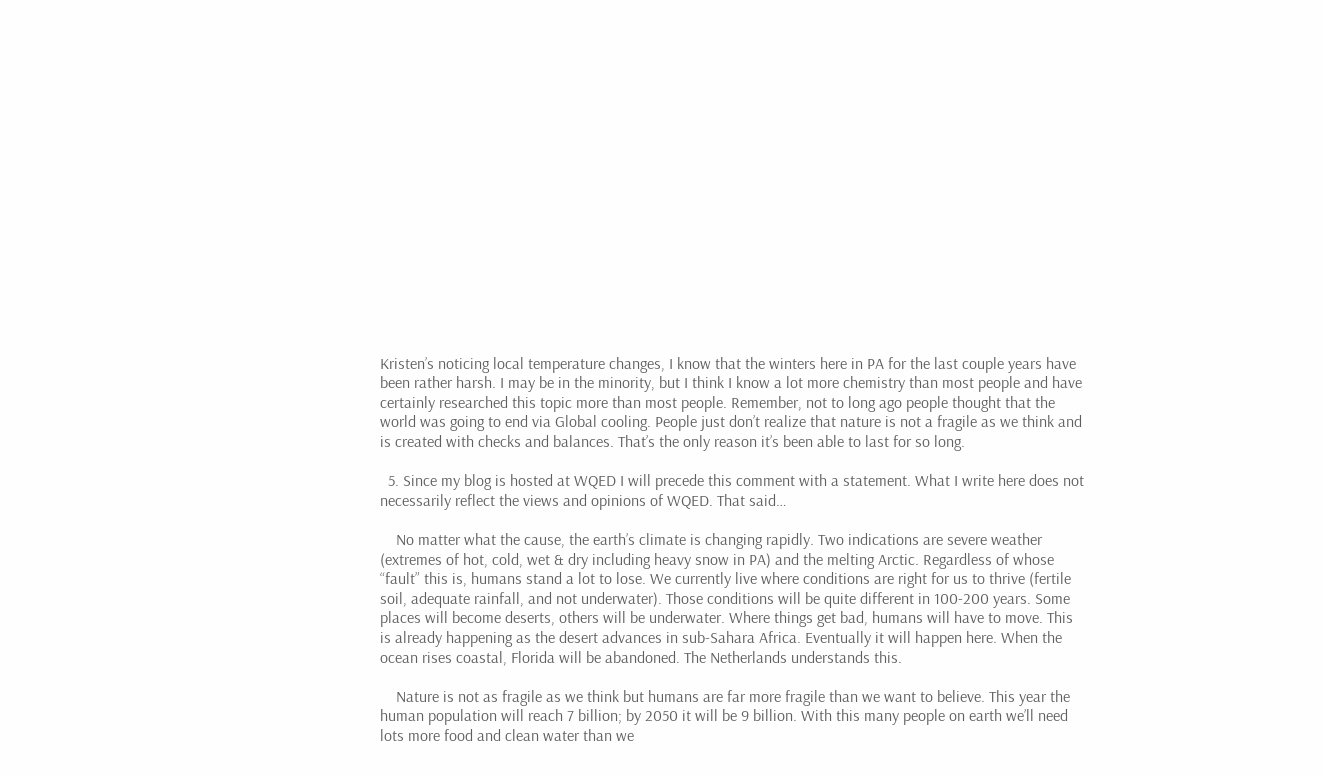Kristen’s noticing local temperature changes, I know that the winters here in PA for the last couple years have been rather harsh. I may be in the minority, but I think I know a lot more chemistry than most people and have certainly researched this topic more than most people. Remember, not to long ago people thought that the world was going to end via Global cooling. People just don’t realize that nature is not a fragile as we think and is created with checks and balances. That’s the only reason it’s been able to last for so long.

  5. Since my blog is hosted at WQED I will precede this comment with a statement. What I write here does not necessarily reflect the views and opinions of WQED. That said…

    No matter what the cause, the earth’s climate is changing rapidly. Two indications are severe weather (extremes of hot, cold, wet & dry including heavy snow in PA) and the melting Arctic. Regardless of whose “fault” this is, humans stand a lot to lose. We currently live where conditions are right for us to thrive (fertile soil, adequate rainfall, and not underwater). Those conditions will be quite different in 100-200 years. Some places will become deserts, others will be underwater. Where things get bad, humans will have to move. This is already happening as the desert advances in sub-Sahara Africa. Eventually it will happen here. When the ocean rises coastal, Florida will be abandoned. The Netherlands understands this.

    Nature is not as fragile as we think but humans are far more fragile than we want to believe. This year the human population will reach 7 billion; by 2050 it will be 9 billion. With this many people on earth we’ll need lots more food and clean water than we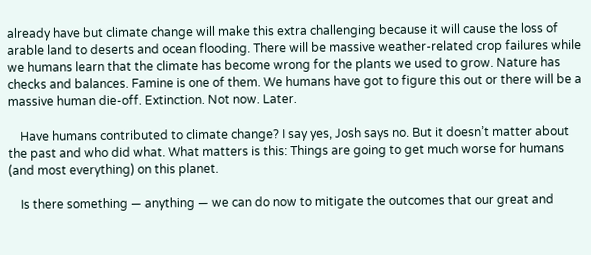already have but climate change will make this extra challenging because it will cause the loss of arable land to deserts and ocean flooding. There will be massive weather-related crop failures while we humans learn that the climate has become wrong for the plants we used to grow. Nature has checks and balances. Famine is one of them. We humans have got to figure this out or there will be a massive human die-off. Extinction. Not now. Later.

    Have humans contributed to climate change? I say yes, Josh says no. But it doesn’t matter about the past and who did what. What matters is this: Things are going to get much worse for humans (and most everything) on this planet.

    Is there something — anything — we can do now to mitigate the outcomes that our great and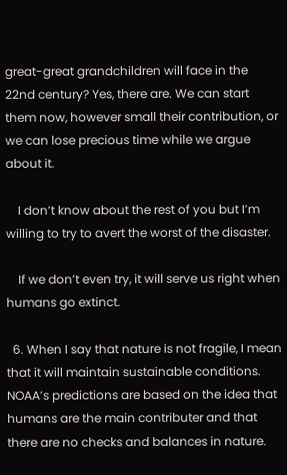great-great grandchildren will face in the 22nd century? Yes, there are. We can start them now, however small their contribution, or we can lose precious time while we argue about it.

    I don’t know about the rest of you but I’m willing to try to avert the worst of the disaster.

    If we don’t even try, it will serve us right when humans go extinct.

  6. When I say that nature is not fragile, I mean that it will maintain sustainable conditions. NOAA’s predictions are based on the idea that humans are the main contributer and that there are no checks and balances in nature.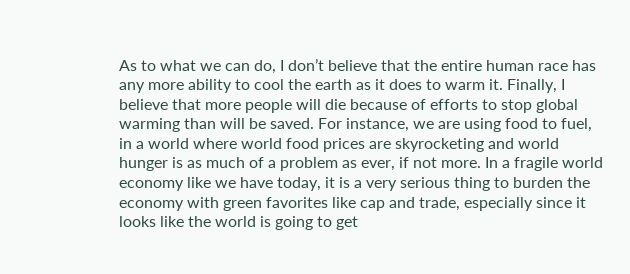As to what we can do, I don’t believe that the entire human race has any more ability to cool the earth as it does to warm it. Finally, I believe that more people will die because of efforts to stop global warming than will be saved. For instance, we are using food to fuel, in a world where world food prices are skyrocketing and world hunger is as much of a problem as ever, if not more. In a fragile world economy like we have today, it is a very serious thing to burden the economy with green favorites like cap and trade, especially since it looks like the world is going to get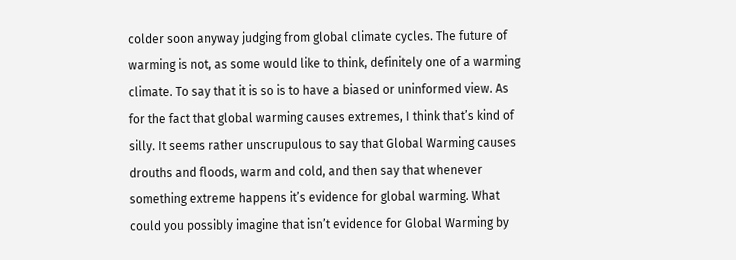colder soon anyway judging from global climate cycles. The future of warming is not, as some would like to think, definitely one of a warming climate. To say that it is so is to have a biased or uninformed view. As for the fact that global warming causes extremes, I think that’s kind of silly. It seems rather unscrupulous to say that Global Warming causes drouths and floods, warm and cold, and then say that whenever something extreme happens it’s evidence for global warming. What could you possibly imagine that isn’t evidence for Global Warming by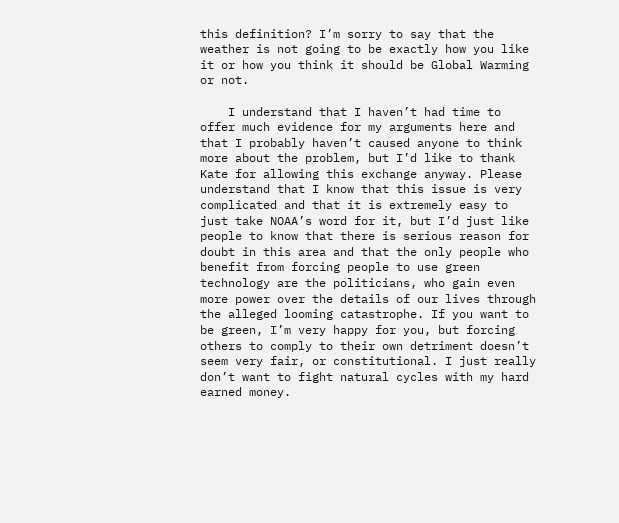this definition? I’m sorry to say that the weather is not going to be exactly how you like it or how you think it should be Global Warming or not.

    I understand that I haven’t had time to offer much evidence for my arguments here and that I probably haven’t caused anyone to think more about the problem, but I’d like to thank Kate for allowing this exchange anyway. Please understand that I know that this issue is very complicated and that it is extremely easy to just take NOAA’s word for it, but I’d just like people to know that there is serious reason for doubt in this area and that the only people who benefit from forcing people to use green technology are the politicians, who gain even more power over the details of our lives through the alleged looming catastrophe. If you want to be green, I’m very happy for you, but forcing others to comply to their own detriment doesn’t seem very fair, or constitutional. I just really don’t want to fight natural cycles with my hard earned money.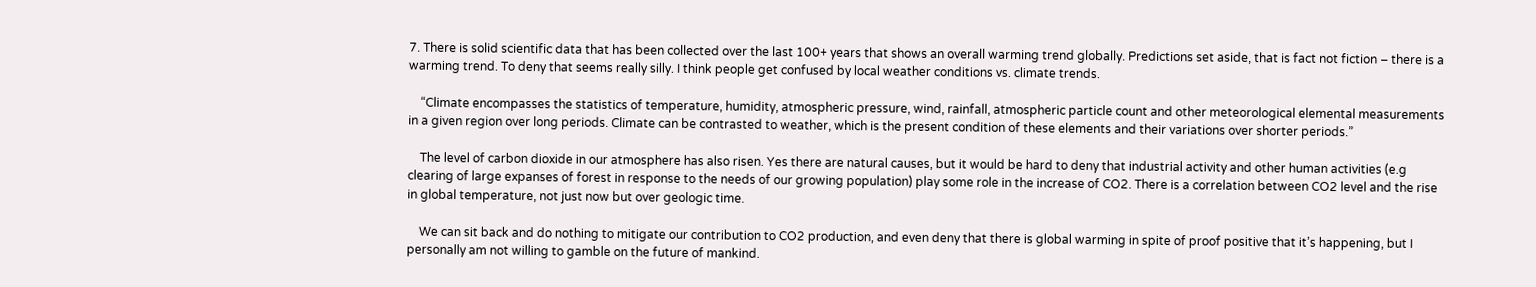7. There is solid scientific data that has been collected over the last 100+ years that shows an overall warming trend globally. Predictions set aside, that is fact not fiction – there is a warming trend. To deny that seems really silly. I think people get confused by local weather conditions vs. climate trends.

    “Climate encompasses the statistics of temperature, humidity, atmospheric pressure, wind, rainfall, atmospheric particle count and other meteorological elemental measurements in a given region over long periods. Climate can be contrasted to weather, which is the present condition of these elements and their variations over shorter periods.”

    The level of carbon dioxide in our atmosphere has also risen. Yes there are natural causes, but it would be hard to deny that industrial activity and other human activities (e.g clearing of large expanses of forest in response to the needs of our growing population) play some role in the increase of CO2. There is a correlation between CO2 level and the rise in global temperature, not just now but over geologic time.

    We can sit back and do nothing to mitigate our contribution to CO2 production, and even deny that there is global warming in spite of proof positive that it’s happening, but I personally am not willing to gamble on the future of mankind.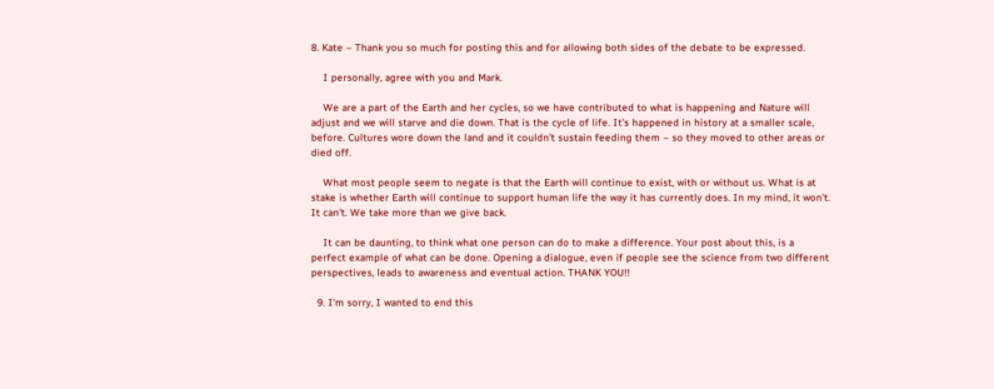8. Kate – Thank you so much for posting this and for allowing both sides of the debate to be expressed.

    I personally, agree with you and Mark.

    We are a part of the Earth and her cycles, so we have contributed to what is happening and Nature will adjust and we will starve and die down. That is the cycle of life. It’s happened in history at a smaller scale, before. Cultures wore down the land and it couldn’t sustain feeding them – so they moved to other areas or died off.

    What most people seem to negate is that the Earth will continue to exist, with or without us. What is at stake is whether Earth will continue to support human life the way it has currently does. In my mind, it won’t. It can’t. We take more than we give back.

    It can be daunting, to think what one person can do to make a difference. Your post about this, is a perfect example of what can be done. Opening a dialogue, even if people see the science from two different perspectives, leads to awareness and eventual action. THANK YOU!!

  9. I’m sorry, I wanted to end this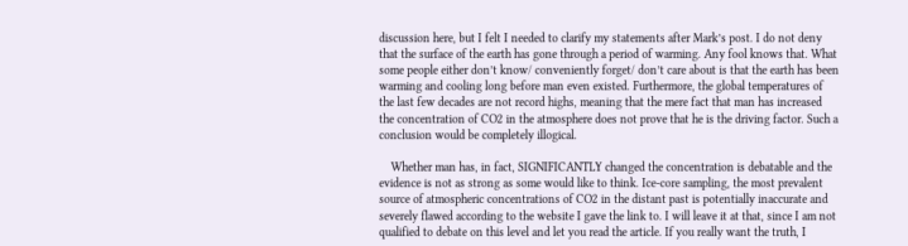discussion here, but I felt I needed to clarify my statements after Mark’s post. I do not deny that the surface of the earth has gone through a period of warming. Any fool knows that. What some people either don’t know/ conveniently forget/ don’t care about is that the earth has been warming and cooling long before man even existed. Furthermore, the global temperatures of the last few decades are not record highs, meaning that the mere fact that man has increased the concentration of CO2 in the atmosphere does not prove that he is the driving factor. Such a conclusion would be completely illogical.

    Whether man has, in fact, SIGNIFICANTLY changed the concentration is debatable and the evidence is not as strong as some would like to think. Ice-core sampling, the most prevalent source of atmospheric concentrations of CO2 in the distant past is potentially inaccurate and severely flawed according to the website I gave the link to. I will leave it at that, since I am not qualified to debate on this level and let you read the article. If you really want the truth, I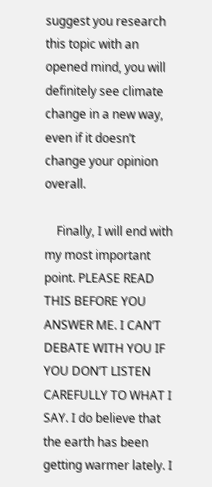suggest you research this topic with an opened mind, you will definitely see climate change in a new way, even if it doesn’t change your opinion overall.

    Finally, I will end with my most important point. PLEASE READ THIS BEFORE YOU ANSWER ME. I CAN’T DEBATE WITH YOU IF YOU DON’T LISTEN CAREFULLY TO WHAT I SAY. I do believe that the earth has been getting warmer lately. I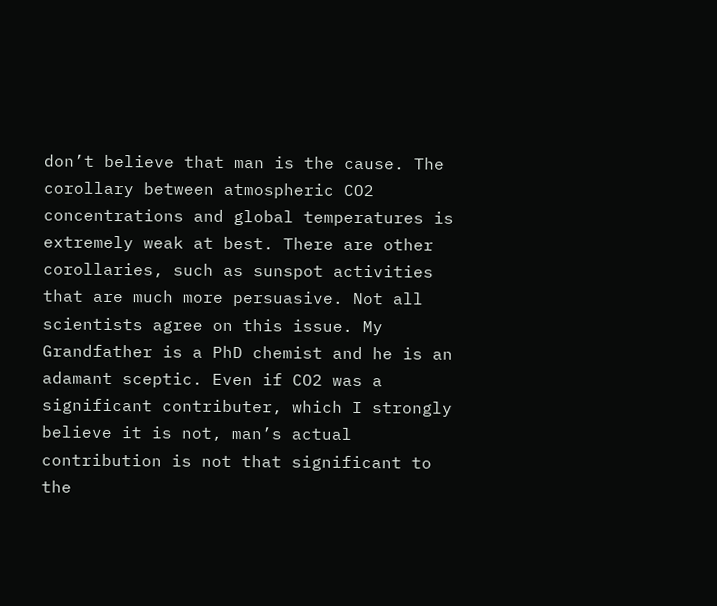don’t believe that man is the cause. The corollary between atmospheric CO2 concentrations and global temperatures is extremely weak at best. There are other corollaries, such as sunspot activities that are much more persuasive. Not all scientists agree on this issue. My Grandfather is a PhD chemist and he is an adamant sceptic. Even if CO2 was a significant contributer, which I strongly believe it is not, man’s actual contribution is not that significant to the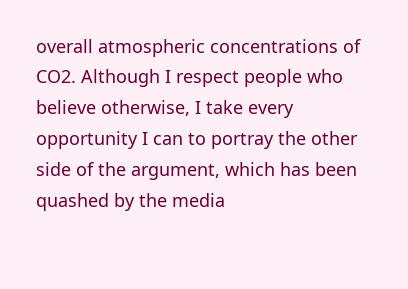overall atmospheric concentrations of CO2. Although I respect people who believe otherwise, I take every opportunity I can to portray the other side of the argument, which has been quashed by the media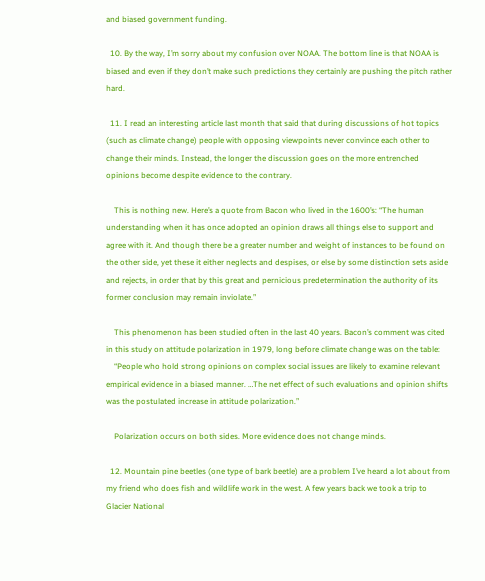and biased government funding.

  10. By the way, I’m sorry about my confusion over NOAA. The bottom line is that NOAA is biased and even if they don’t make such predictions they certainly are pushing the pitch rather hard.

  11. I read an interesting article last month that said that during discussions of hot topics (such as climate change) people with opposing viewpoints never convince each other to change their minds. Instead, the longer the discussion goes on the more entrenched opinions become despite evidence to the contrary.

    This is nothing new. Here’s a quote from Bacon who lived in the 1600’s: “The human understanding when it has once adopted an opinion draws all things else to support and agree with it. And though there be a greater number and weight of instances to be found on the other side, yet these it either neglects and despises, or else by some distinction sets aside and rejects, in order that by this great and pernicious predetermination the authority of its former conclusion may remain inviolate.”

    This phenomenon has been studied often in the last 40 years. Bacon’s comment was cited in this study on attitude polarization in 1979, long before climate change was on the table:
    “People who hold strong opinions on complex social issues are likely to examine relevant empirical evidence in a biased manner. …The net effect of such evaluations and opinion shifts was the postulated increase in attitude polarization.”

    Polarization occurs on both sides. More evidence does not change minds.

  12. Mountain pine beetles (one type of bark beetle) are a problem I’ve heard a lot about from my friend who does fish and wildlife work in the west. A few years back we took a trip to Glacier National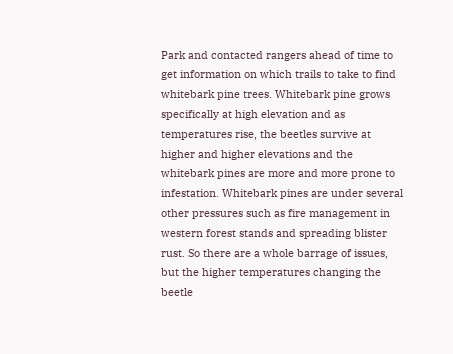Park and contacted rangers ahead of time to get information on which trails to take to find whitebark pine trees. Whitebark pine grows specifically at high elevation and as temperatures rise, the beetles survive at higher and higher elevations and the whitebark pines are more and more prone to infestation. Whitebark pines are under several other pressures such as fire management in western forest stands and spreading blister rust. So there are a whole barrage of issues, but the higher temperatures changing the beetle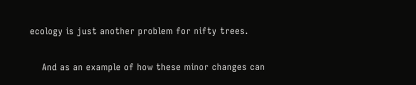ecology is just another problem for nifty trees.

    And as an example of how these minor changes can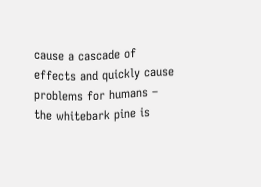cause a cascade of effects and quickly cause problems for humans – the whitebark pine is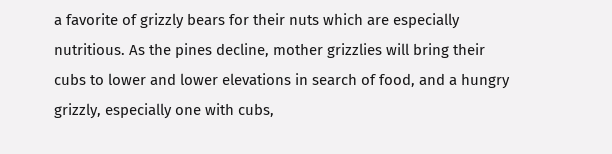a favorite of grizzly bears for their nuts which are especially nutritious. As the pines decline, mother grizzlies will bring their cubs to lower and lower elevations in search of food, and a hungry grizzly, especially one with cubs,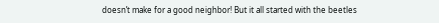doesn’t make for a good neighbor! But it all started with the beetles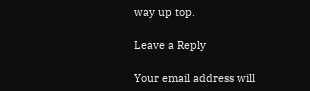way up top.

Leave a Reply

Your email address will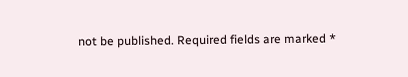not be published. Required fields are marked *